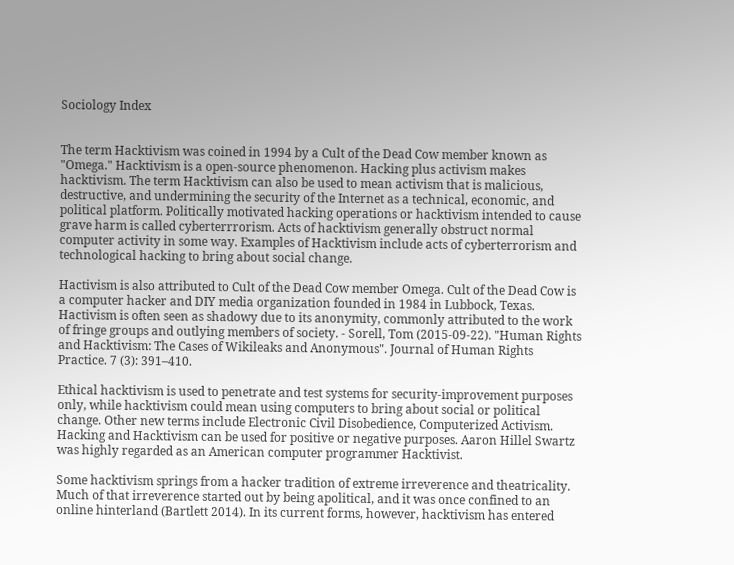Sociology Index


The term Hacktivism was coined in 1994 by a Cult of the Dead Cow member known as "Omega." Hacktivism is a open-source phenomenon. Hacking plus activism makes hacktivism. The term Hacktivism can also be used to mean activism that is malicious, destructive, and undermining the security of the Internet as a technical, economic, and political platform. Politically motivated hacking operations or hacktivism intended to cause grave harm is called cyberterrrorism. Acts of hacktivism generally obstruct normal computer activity in some way. Examples of Hacktivism include acts of cyberterrorism and technological hacking to bring about social change.

Hactivism is also attributed to Cult of the Dead Cow member Omega. Cult of the Dead Cow is a computer hacker and DIY media organization founded in 1984 in Lubbock, Texas. Hactivism is often seen as shadowy due to its anonymity, commonly attributed to the work of fringe groups and outlying members of society. - Sorell, Tom (2015-09-22). "Human Rights and Hacktivism: The Cases of Wikileaks and Anonymous". Journal of Human Rights Practice. 7 (3): 391–410.

Ethical hacktivism is used to penetrate and test systems for security-improvement purposes only, while hacktivism could mean using computers to bring about social or political change. Other new terms include Electronic Civil Disobedience, Computerized Activism. Hacking and Hacktivism can be used for positive or negative purposes. Aaron Hillel Swartz was highly regarded as an American computer programmer Hacktivist.

Some hacktivism springs from a hacker tradition of extreme irreverence and theatricality. Much of that irreverence started out by being apolitical, and it was once confined to an online hinterland (Bartlett 2014). In its current forms, however, hacktivism has entered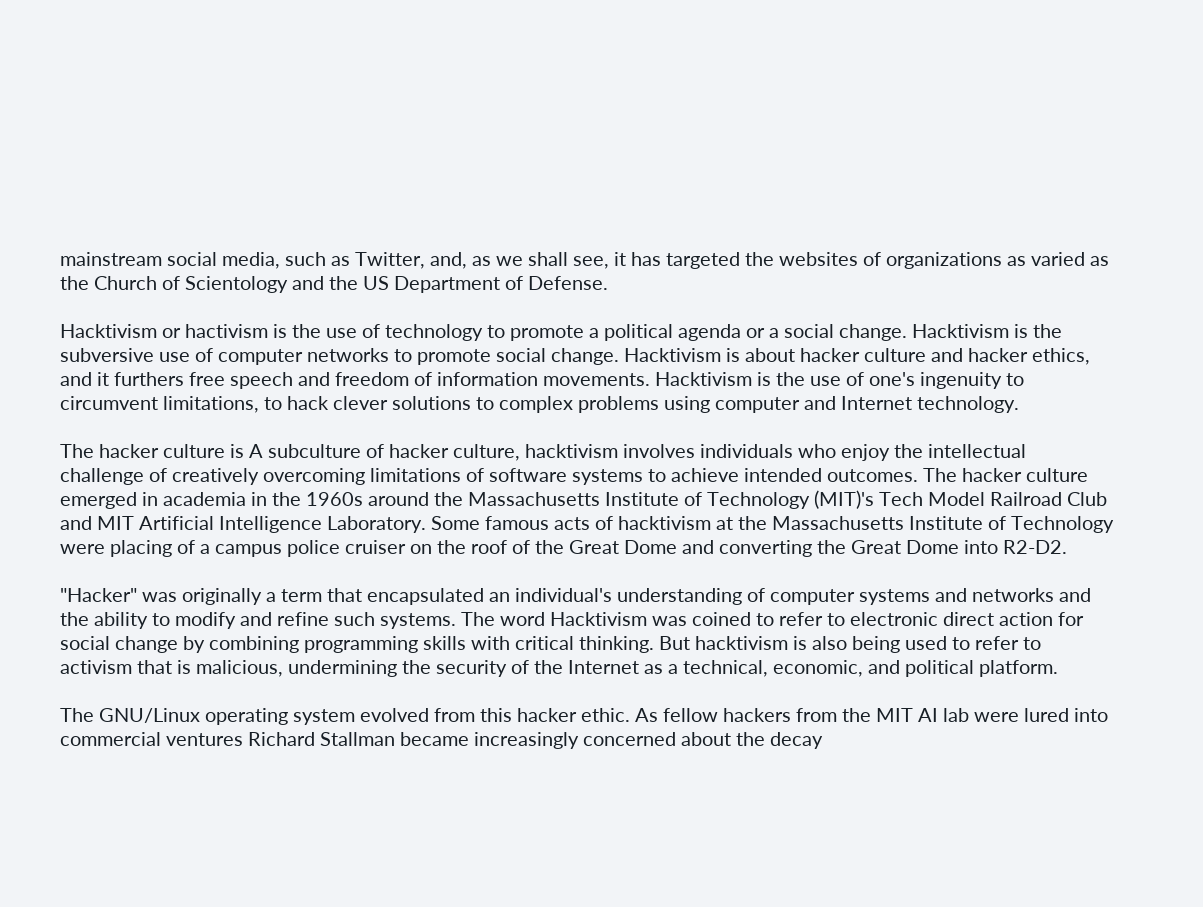mainstream social media, such as Twitter, and, as we shall see, it has targeted the websites of organizations as varied as the Church of Scientology and the US Department of Defense.

Hacktivism or hactivism is the use of technology to promote a political agenda or a social change. Hacktivism is the subversive use of computer networks to promote social change. Hacktivism is about hacker culture and hacker ethics, and it furthers free speech and freedom of information movements. Hacktivism is the use of one's ingenuity to circumvent limitations, to hack clever solutions to complex problems using computer and Internet technology.

The hacker culture is A subculture of hacker culture, hacktivism involves individuals who enjoy the intellectual challenge of creatively overcoming limitations of software systems to achieve intended outcomes. The hacker culture emerged in academia in the 1960s around the Massachusetts Institute of Technology (MIT)'s Tech Model Railroad Club and MIT Artificial Intelligence Laboratory. Some famous acts of hacktivism at the Massachusetts Institute of Technology were placing of a campus police cruiser on the roof of the Great Dome and converting the Great Dome into R2-D2.

"Hacker" was originally a term that encapsulated an individual's understanding of computer systems and networks and the ability to modify and refine such systems. The word Hacktivism was coined to refer to electronic direct action for social change by combining programming skills with critical thinking. But hacktivism is also being used to refer to activism that is malicious, undermining the security of the Internet as a technical, economic, and political platform.

The GNU/Linux operating system evolved from this hacker ethic. As fellow hackers from the MIT AI lab were lured into commercial ventures Richard Stallman became increasingly concerned about the decay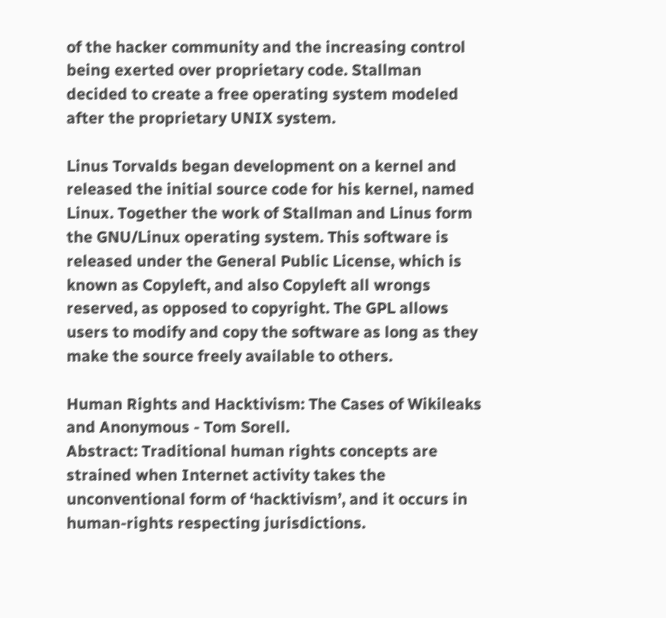of the hacker community and the increasing control being exerted over proprietary code. Stallman decided to create a free operating system modeled after the proprietary UNIX system.

Linus Torvalds began development on a kernel and released the initial source code for his kernel, named Linux. Together the work of Stallman and Linus form the GNU/Linux operating system. This software is released under the General Public License, which is known as Copyleft, and also Copyleft all wrongs reserved, as opposed to copyright. The GPL allows users to modify and copy the software as long as they make the source freely available to others.

Human Rights and Hacktivism: The Cases of Wikileaks and Anonymous - Tom Sorell.
Abstract: Traditional human rights concepts are strained when Internet activity takes the unconventional form of ‘hacktivism’, and it occurs in human-rights respecting jurisdictions.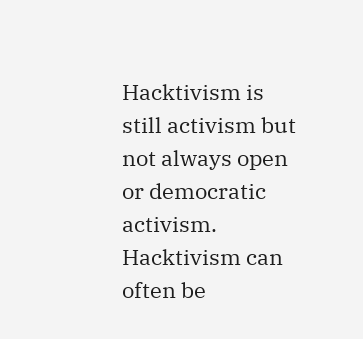Hacktivism is still activism but not always open or democratic activism. Hacktivism can often be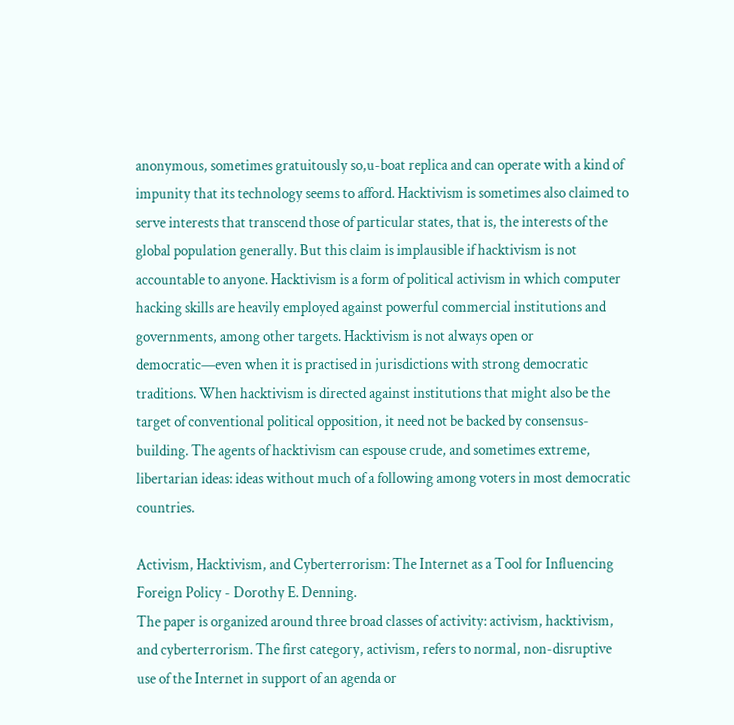anonymous, sometimes gratuitously so,u-boat replica and can operate with a kind of impunity that its technology seems to afford. Hacktivism is sometimes also claimed to serve interests that transcend those of particular states, that is, the interests of the global population generally. But this claim is implausible if hacktivism is not accountable to anyone. Hacktivism is a form of political activism in which computer hacking skills are heavily employed against powerful commercial institutions and governments, among other targets. Hacktivism is not always open or democratic—even when it is practised in jurisdictions with strong democratic traditions. When hacktivism is directed against institutions that might also be the target of conventional political opposition, it need not be backed by consensus-building. The agents of hacktivism can espouse crude, and sometimes extreme, libertarian ideas: ideas without much of a following among voters in most democratic countries.

Activism, Hacktivism, and Cyberterrorism: The Internet as a Tool for Influencing Foreign Policy - Dorothy E. Denning.
The paper is organized around three broad classes of activity: activism, hacktivism, and cyberterrorism. The first category, activism, refers to normal, non-disruptive use of the Internet in support of an agenda or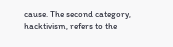cause. The second category, hacktivism, refers to the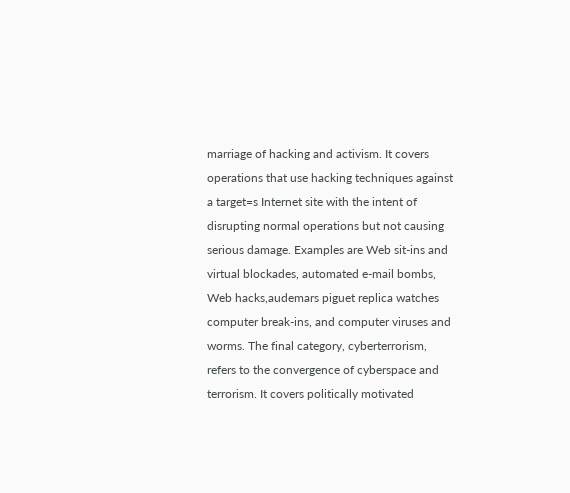marriage of hacking and activism. It covers operations that use hacking techniques against a target=s Internet site with the intent of disrupting normal operations but not causing serious damage. Examples are Web sit-ins and virtual blockades, automated e-mail bombs, Web hacks,audemars piguet replica watches computer break-ins, and computer viruses and worms. The final category, cyberterrorism, refers to the convergence of cyberspace and terrorism. It covers politically motivated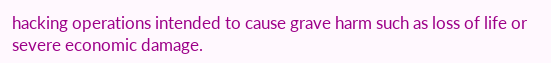hacking operations intended to cause grave harm such as loss of life or severe economic damage.